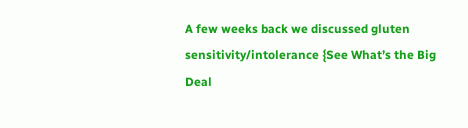A few weeks back we discussed gluten sensitivity/intolerance {See What’s the Big Deal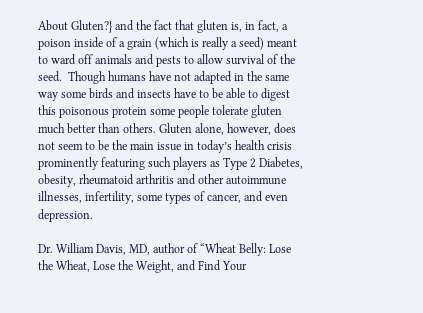About Gluten?} and the fact that gluten is, in fact, a poison inside of a grain (which is really a seed) meant to ward off animals and pests to allow survival of the seed.  Though humans have not adapted in the same way some birds and insects have to be able to digest this poisonous protein some people tolerate gluten much better than others. Gluten alone, however, does not seem to be the main issue in today’s health crisis prominently featuring such players as Type 2 Diabetes, obesity, rheumatoid arthritis and other autoimmune illnesses, infertility, some types of cancer, and even depression.

Dr. William Davis, MD, author of “Wheat Belly: Lose the Wheat, Lose the Weight, and Find Your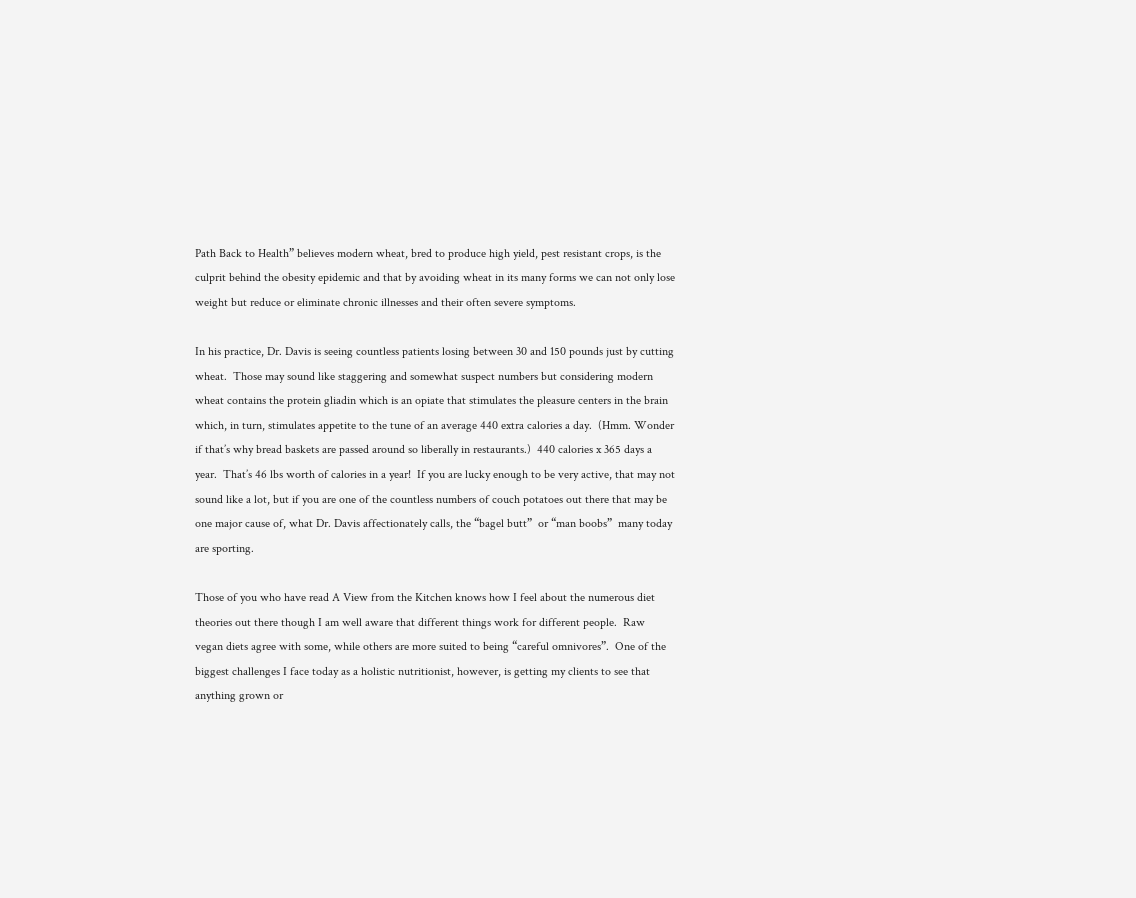Path Back to Health” believes modern wheat, bred to produce high yield, pest resistant crops, is the culprit behind the obesity epidemic and that by avoiding wheat in its many forms we can not only lose weight but reduce or eliminate chronic illnesses and their often severe symptoms.

In his practice, Dr. Davis is seeing countless patients losing between 30 and 150 pounds just by cutting wheat.  Those may sound like staggering and somewhat suspect numbers but considering modern wheat contains the protein gliadin which is an opiate that stimulates the pleasure centers in the brain which, in turn, stimulates appetite to the tune of an average 440 extra calories a day.  (Hmm. Wonder if that’s why bread baskets are passed around so liberally in restaurants.)  440 calories x 365 days a year.  That’s 46 lbs worth of calories in a year!  If you are lucky enough to be very active, that may not sound like a lot, but if you are one of the countless numbers of couch potatoes out there that may be one major cause of, what Dr. Davis affectionately calls, the “bagel butt”  or “man boobs”  many today are sporting.

Those of you who have read A View from the Kitchen knows how I feel about the numerous diet theories out there though I am well aware that different things work for different people.  Raw vegan diets agree with some, while others are more suited to being “careful omnivores”.  One of the biggest challenges I face today as a holistic nutritionist, however, is getting my clients to see that anything grown or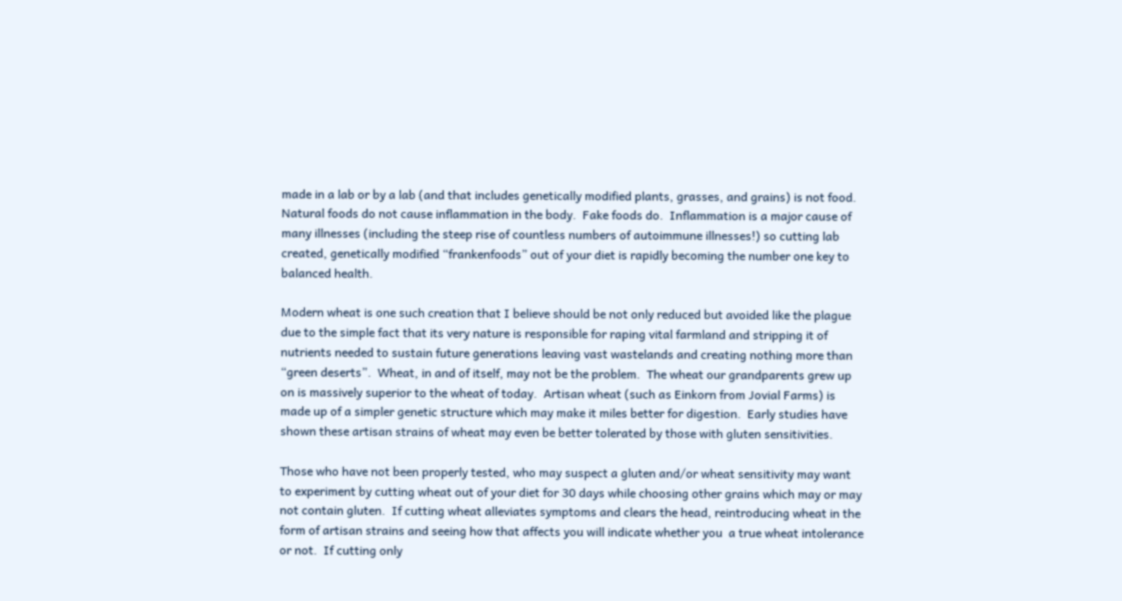made in a lab or by a lab (and that includes genetically modified plants, grasses, and grains) is not food.  Natural foods do not cause inflammation in the body.  Fake foods do.  Inflammation is a major cause of many illnesses (including the steep rise of countless numbers of autoimmune illnesses!) so cutting lab created, genetically modified “frankenfoods” out of your diet is rapidly becoming the number one key to balanced health.

Modern wheat is one such creation that I believe should be not only reduced but avoided like the plague due to the simple fact that its very nature is responsible for raping vital farmland and stripping it of nutrients needed to sustain future generations leaving vast wastelands and creating nothing more than “green deserts”.  Wheat, in and of itself, may not be the problem.  The wheat our grandparents grew up on is massively superior to the wheat of today.  Artisan wheat (such as Einkorn from Jovial Farms) is made up of a simpler genetic structure which may make it miles better for digestion.  Early studies have shown these artisan strains of wheat may even be better tolerated by those with gluten sensitivities.

Those who have not been properly tested, who may suspect a gluten and/or wheat sensitivity may want to experiment by cutting wheat out of your diet for 30 days while choosing other grains which may or may not contain gluten.  If cutting wheat alleviates symptoms and clears the head, reintroducing wheat in the form of artisan strains and seeing how that affects you will indicate whether you  a true wheat intolerance or not.  If cutting only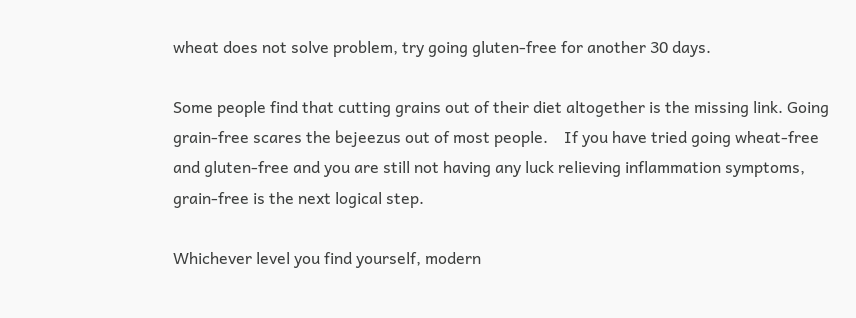wheat does not solve problem, try going gluten-free for another 30 days.

Some people find that cutting grains out of their diet altogether is the missing link. Going grain-free scares the bejeezus out of most people.    If you have tried going wheat-free and gluten-free and you are still not having any luck relieving inflammation symptoms, grain-free is the next logical step.

Whichever level you find yourself, modern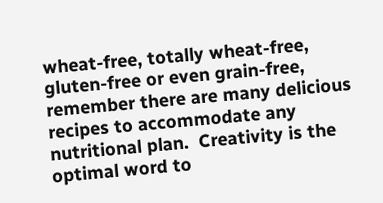wheat-free, totally wheat-free, gluten-free or even grain-free, remember there are many delicious recipes to accommodate any nutritional plan.  Creativity is the optimal word to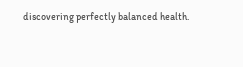discovering perfectly balanced health.